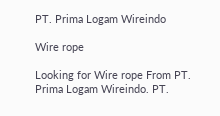PT. Prima Logam Wireindo

Wire rope

Looking for Wire rope From PT. Prima Logam Wireindo. PT.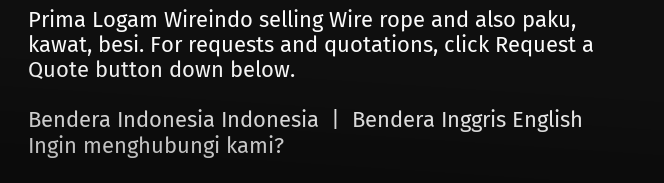Prima Logam Wireindo selling Wire rope and also paku, kawat, besi. For requests and quotations, click Request a Quote button down below.

Bendera Indonesia Indonesia  |  Bendera Inggris English
Ingin menghubungi kami?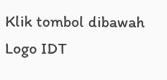Klik tombol dibawah
Logo IDT